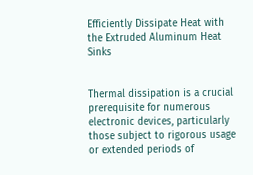Efficiently Dissipate Heat with the Extruded Aluminum Heat Sinks


Thermal dissipation is a crucial prerequisite for numerous electronic devices, particularly those subject to rigorous usage or extended periods of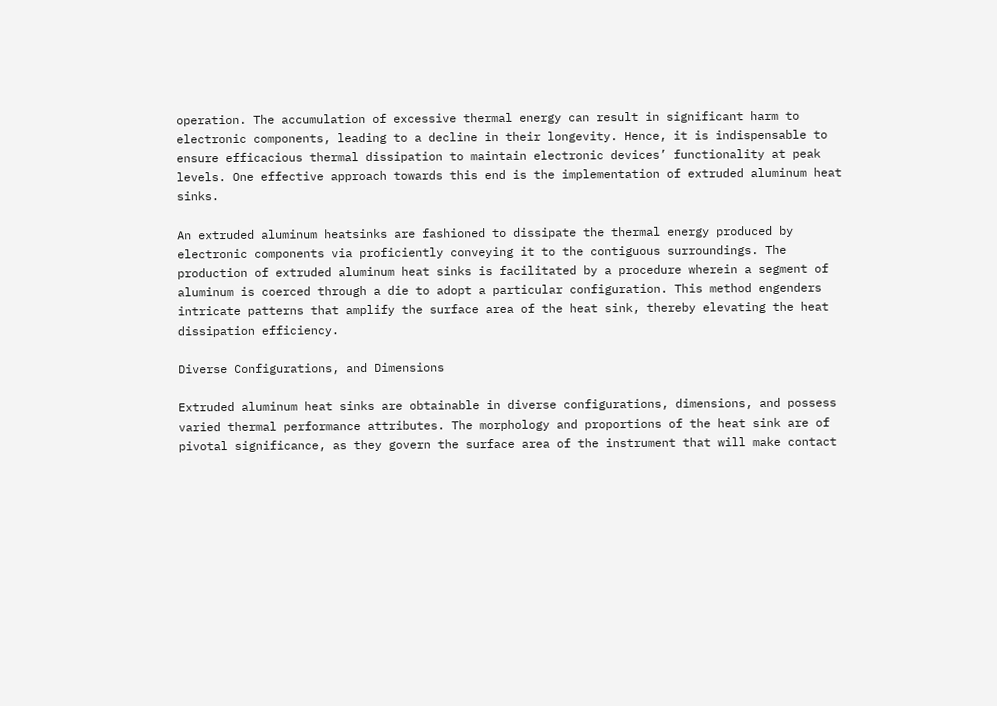operation. The accumulation of excessive thermal energy can result in significant harm to electronic components, leading to a decline in their longevity. Hence, it is indispensable to ensure efficacious thermal dissipation to maintain electronic devices’ functionality at peak levels. One effective approach towards this end is the implementation of extruded aluminum heat sinks.

An extruded aluminum heatsinks are fashioned to dissipate the thermal energy produced by electronic components via proficiently conveying it to the contiguous surroundings. The production of extruded aluminum heat sinks is facilitated by a procedure wherein a segment of aluminum is coerced through a die to adopt a particular configuration. This method engenders intricate patterns that amplify the surface area of the heat sink, thereby elevating the heat dissipation efficiency.

Diverse Configurations, and Dimensions

Extruded aluminum heat sinks are obtainable in diverse configurations, dimensions, and possess varied thermal performance attributes. The morphology and proportions of the heat sink are of pivotal significance, as they govern the surface area of the instrument that will make contact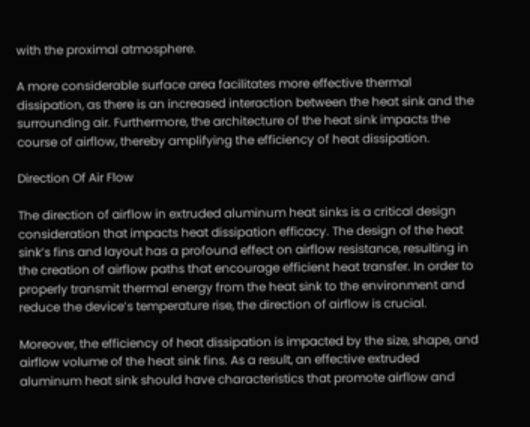with the proximal atmosphere.

A more considerable surface area facilitates more effective thermal dissipation, as there is an increased interaction between the heat sink and the surrounding air. Furthermore, the architecture of the heat sink impacts the course of airflow, thereby amplifying the efficiency of heat dissipation.

Direction Of Air Flow

The direction of airflow in extruded aluminum heat sinks is a critical design consideration that impacts heat dissipation efficacy. The design of the heat sink’s fins and layout has a profound effect on airflow resistance, resulting in the creation of airflow paths that encourage efficient heat transfer. In order to properly transmit thermal energy from the heat sink to the environment and reduce the device’s temperature rise, the direction of airflow is crucial.

Moreover, the efficiency of heat dissipation is impacted by the size, shape, and airflow volume of the heat sink fins. As a result, an effective extruded aluminum heat sink should have characteristics that promote airflow and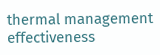thermal management effectiveness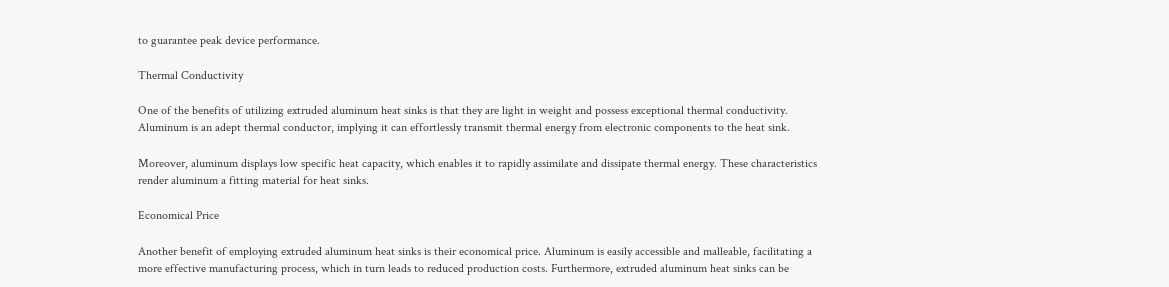to guarantee peak device performance.

Thermal Conductivity

One of the benefits of utilizing extruded aluminum heat sinks is that they are light in weight and possess exceptional thermal conductivity. Aluminum is an adept thermal conductor, implying it can effortlessly transmit thermal energy from electronic components to the heat sink.

Moreover, aluminum displays low specific heat capacity, which enables it to rapidly assimilate and dissipate thermal energy. These characteristics render aluminum a fitting material for heat sinks.

Economical Price

Another benefit of employing extruded aluminum heat sinks is their economical price. Aluminum is easily accessible and malleable, facilitating a more effective manufacturing process, which in turn leads to reduced production costs. Furthermore, extruded aluminum heat sinks can be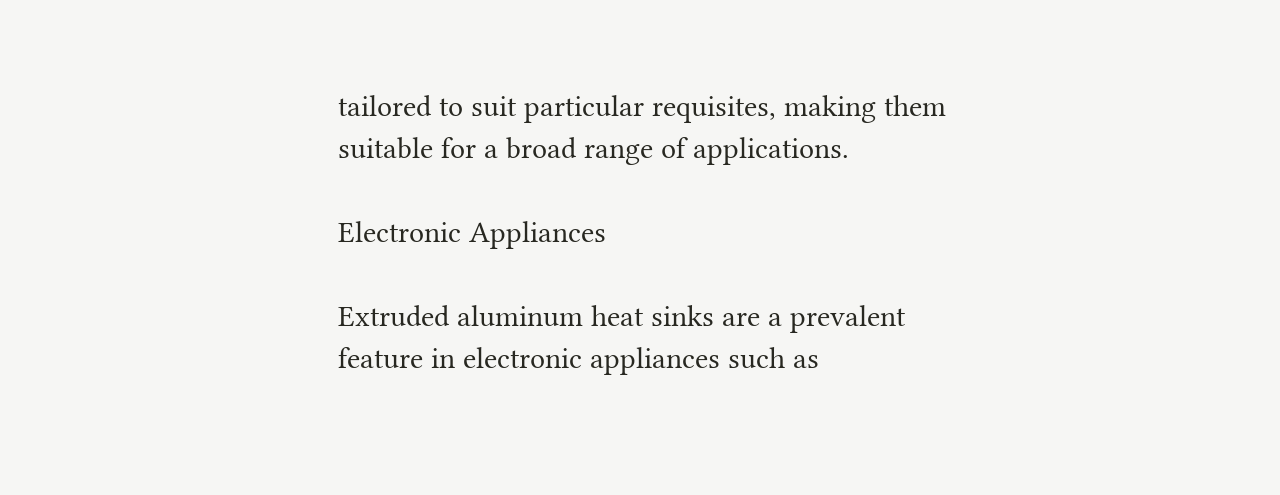tailored to suit particular requisites, making them suitable for a broad range of applications.

Electronic Appliances

Extruded aluminum heat sinks are a prevalent feature in electronic appliances such as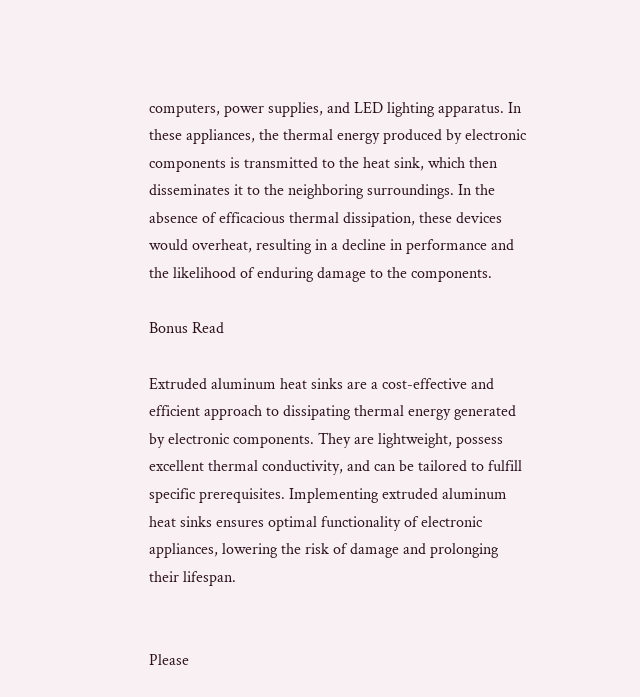computers, power supplies, and LED lighting apparatus. In these appliances, the thermal energy produced by electronic components is transmitted to the heat sink, which then disseminates it to the neighboring surroundings. In the absence of efficacious thermal dissipation, these devices would overheat, resulting in a decline in performance and the likelihood of enduring damage to the components.

Bonus Read

Extruded aluminum heat sinks are a cost-effective and efficient approach to dissipating thermal energy generated by electronic components. They are lightweight, possess excellent thermal conductivity, and can be tailored to fulfill specific prerequisites. Implementing extruded aluminum heat sinks ensures optimal functionality of electronic appliances, lowering the risk of damage and prolonging their lifespan.


Please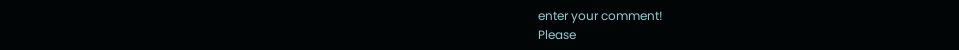enter your comment!
Please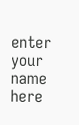enter your name here